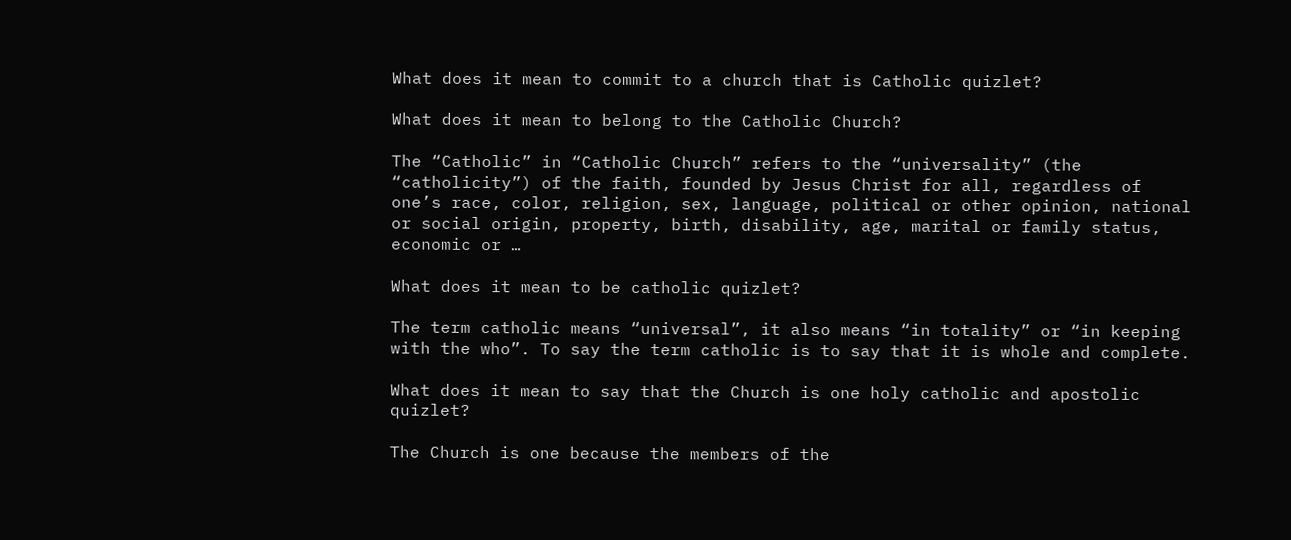What does it mean to commit to a church that is Catholic quizlet?

What does it mean to belong to the Catholic Church?

The “Catholic” in “Catholic Church” refers to the “universality” (the “catholicity”) of the faith, founded by Jesus Christ for all, regardless of one’s race, color, religion, sex, language, political or other opinion, national or social origin, property, birth, disability, age, marital or family status, economic or …

What does it mean to be catholic quizlet?

The term catholic means “universal”, it also means “in totality” or “in keeping with the who”. To say the term catholic is to say that it is whole and complete.

What does it mean to say that the Church is one holy catholic and apostolic quizlet?

The Church is one because the members of the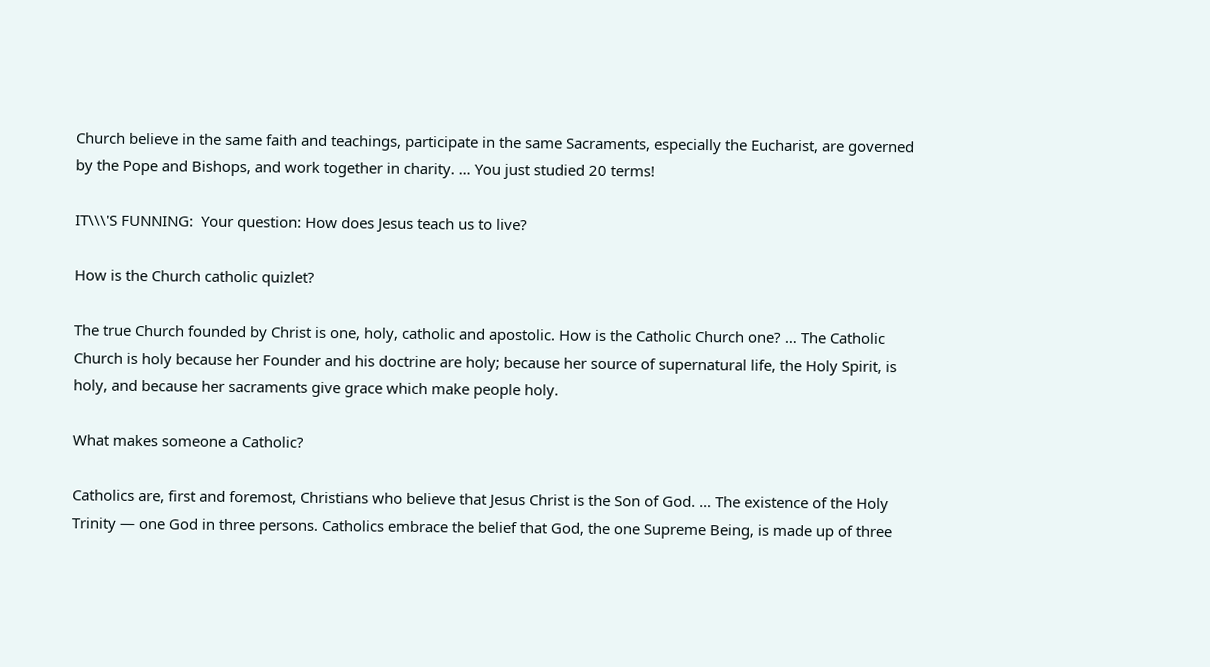Church believe in the same faith and teachings, participate in the same Sacraments, especially the Eucharist, are governed by the Pope and Bishops, and work together in charity. … You just studied 20 terms!

IT\\\'S FUNNING:  Your question: How does Jesus teach us to live?

How is the Church catholic quizlet?

The true Church founded by Christ is one, holy, catholic and apostolic. How is the Catholic Church one? … The Catholic Church is holy because her Founder and his doctrine are holy; because her source of supernatural life, the Holy Spirit, is holy, and because her sacraments give grace which make people holy.

What makes someone a Catholic?

Catholics are, first and foremost, Christians who believe that Jesus Christ is the Son of God. … The existence of the Holy Trinity — one God in three persons. Catholics embrace the belief that God, the one Supreme Being, is made up of three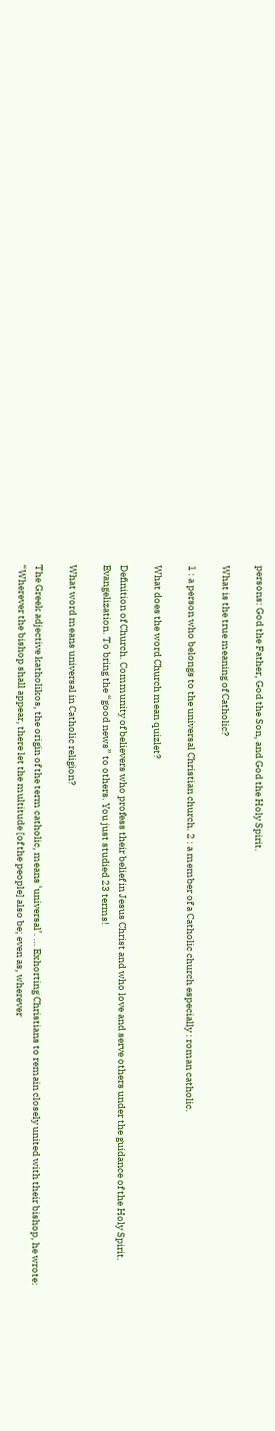persons: God the Father, God the Son, and God the Holy Spirit.

What is the true meaning of Catholic?

1 : a person who belongs to the universal Christian church. 2 : a member of a Catholic church especially : roman catholic.

What does the word Church mean quizlet?

Definition of Church. Community of believers who profess their belief in Jesus Christ and who love and serve others under the guidance of the Holy Spirit. Evangelization. To bring the “good news” to others. You just studied 23 terms!

What word means universal in Catholic religion?

The Greek adjective katholikos, the origin of the term catholic, means ‘universal’. … Exhorting Christians to remain closely united with their bishop, he wrote: “Wherever the bishop shall appear, there let the multitude [of the people] also be; even as, wherever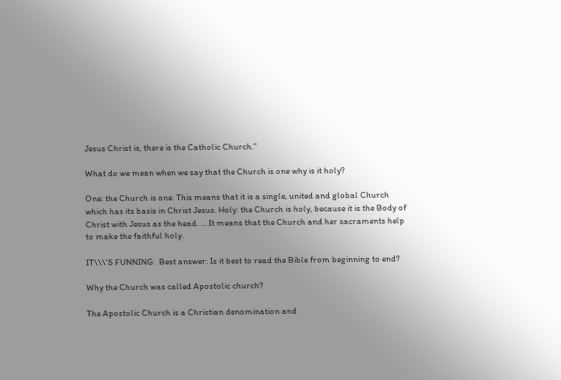Jesus Christ is, there is the Catholic Church.”

What do we mean when we say that the Church is one why is it holy?

One: the Church is one. This means that it is a single, united and global Church which has its basis in Christ Jesus. Holy: the Church is holy, because it is the Body of Christ with Jesus as the head. … It means that the Church and her sacraments help to make the faithful holy.

IT\\\'S FUNNING:  Best answer: Is it best to read the Bible from beginning to end?

Why the Church was called Apostolic church?

The Apostolic Church is a Christian denomination and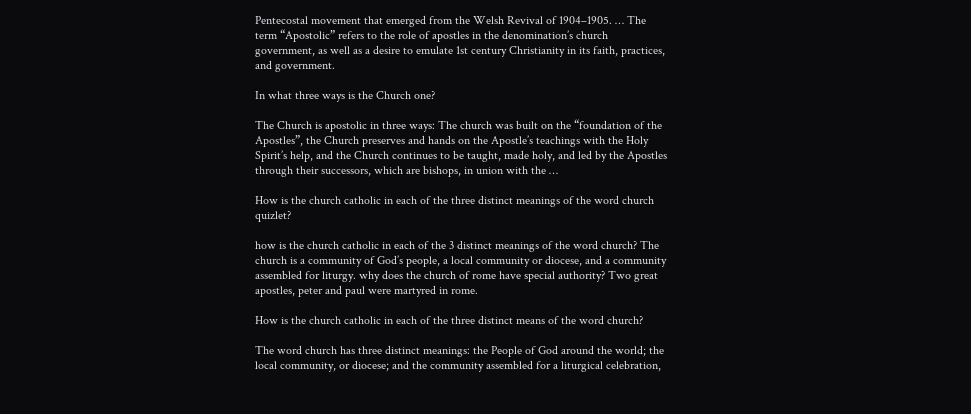Pentecostal movement that emerged from the Welsh Revival of 1904–1905. … The term “Apostolic” refers to the role of apostles in the denomination’s church government, as well as a desire to emulate 1st century Christianity in its faith, practices, and government.

In what three ways is the Church one?

The Church is apostolic in three ways: The church was built on the “foundation of the Apostles”, the Church preserves and hands on the Apostle’s teachings with the Holy Spirit’s help, and the Church continues to be taught, made holy, and led by the Apostles through their successors, which are bishops, in union with the …

How is the church catholic in each of the three distinct meanings of the word church quizlet?

how is the church catholic in each of the 3 distinct meanings of the word church? The church is a community of God’s people, a local community or diocese, and a community assembled for liturgy. why does the church of rome have special authority? Two great apostles, peter and paul were martyred in rome.

How is the church catholic in each of the three distinct means of the word church?

The word church has three distinct meanings: the People of God around the world; the local community, or diocese; and the community assembled for a liturgical celebration,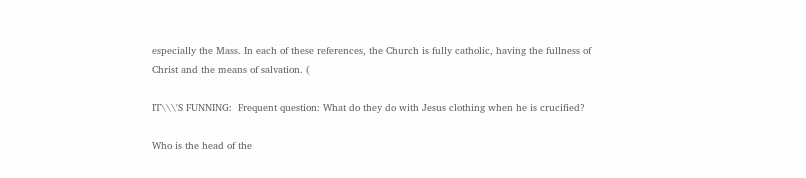especially the Mass. In each of these references, the Church is fully catholic, having the fullness of Christ and the means of salvation. (

IT\\\'S FUNNING:  Frequent question: What do they do with Jesus clothing when he is crucified?

Who is the head of the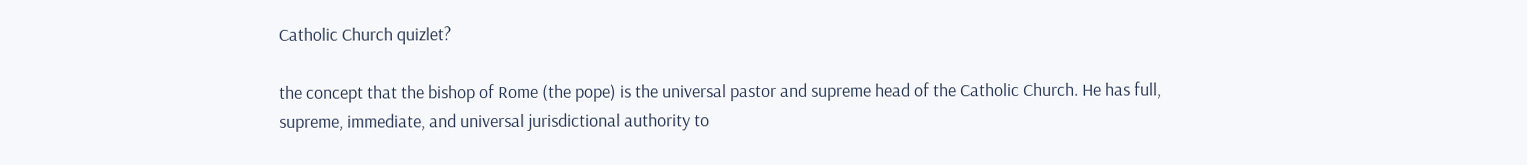Catholic Church quizlet?

the concept that the bishop of Rome (the pope) is the universal pastor and supreme head of the Catholic Church. He has full, supreme, immediate, and universal jurisdictional authority to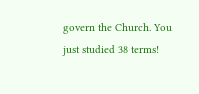govern the Church. You just studied 38 terms!